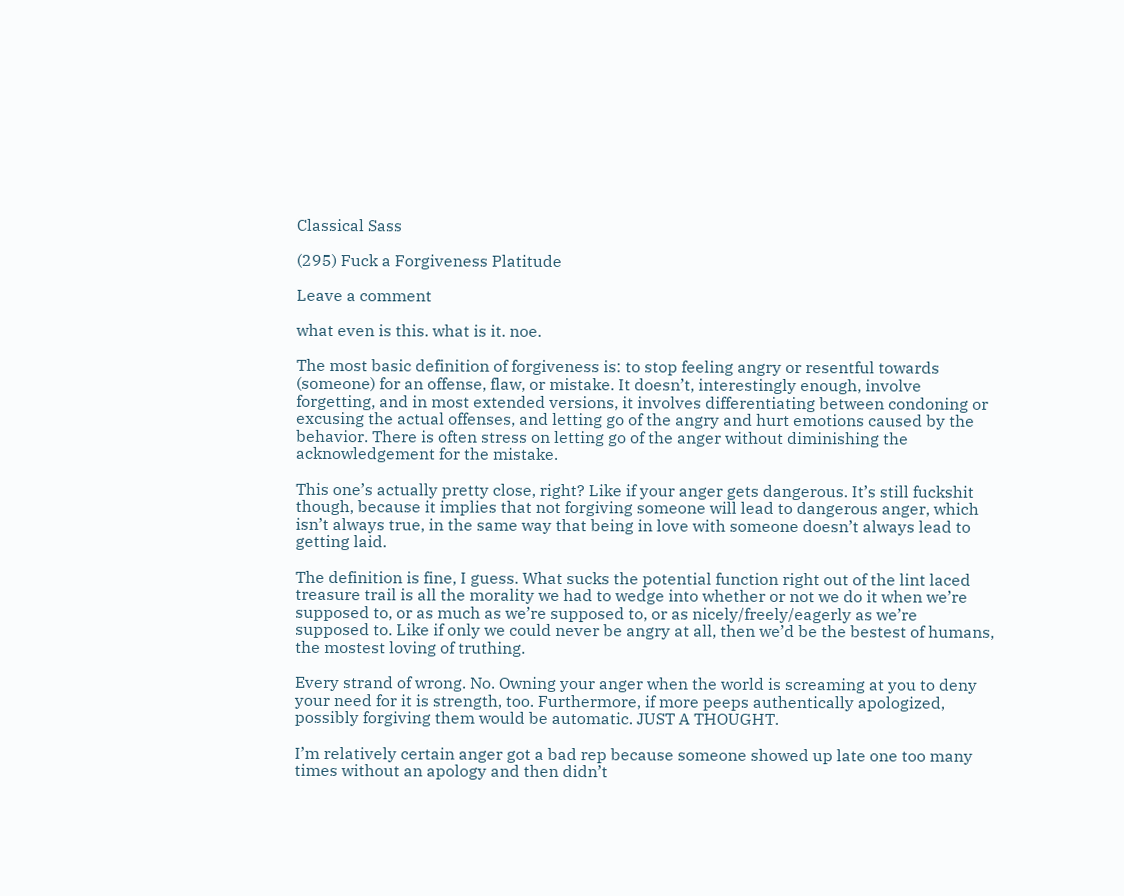Classical Sass

(295) Fuck a Forgiveness Platitude

Leave a comment

what even is this. what is it. noe.

The most basic definition of forgiveness is: to stop feeling angry or resentful towards (someone) for an offense, flaw, or mistake. It doesn’t, interestingly enough, involve forgetting, and in most extended versions, it involves differentiating between condoning or excusing the actual offenses, and letting go of the angry and hurt emotions caused by the behavior. There is often stress on letting go of the anger without diminishing the acknowledgement for the mistake.

This one’s actually pretty close, right? Like if your anger gets dangerous. It’s still fuckshit though, because it implies that not forgiving someone will lead to dangerous anger, which isn’t always true, in the same way that being in love with someone doesn’t always lead to getting laid.

The definition is fine, I guess. What sucks the potential function right out of the lint laced treasure trail is all the morality we had to wedge into whether or not we do it when we’re supposed to, or as much as we’re supposed to, or as nicely/freely/eagerly as we’re supposed to. Like if only we could never be angry at all, then we’d be the bestest of humans, the mostest loving of truthing.

Every strand of wrong. No. Owning your anger when the world is screaming at you to deny your need for it is strength, too. Furthermore, if more peeps authentically apologized, possibly forgiving them would be automatic. JUST A THOUGHT.

I’m relatively certain anger got a bad rep because someone showed up late one too many times without an apology and then didn’t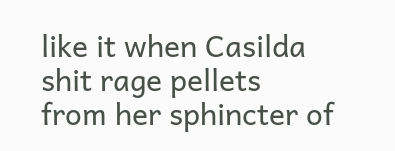like it when Casilda shit rage pellets from her sphincter of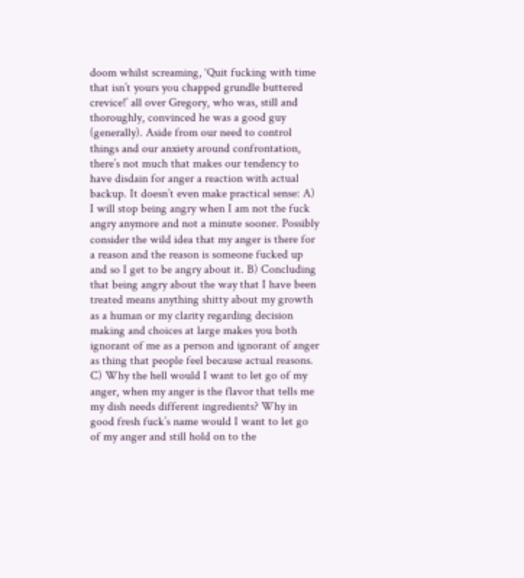doom whilst screaming, ‘Quit fucking with time that isn’t yours you chapped grundle buttered crevice!’ all over Gregory, who was, still and thoroughly, convinced he was a good guy (generally). Aside from our need to control things and our anxiety around confrontation, there’s not much that makes our tendency to have disdain for anger a reaction with actual backup. It doesn’t even make practical sense: A) I will stop being angry when I am not the fuck angry anymore and not a minute sooner. Possibly consider the wild idea that my anger is there for a reason and the reason is someone fucked up and so I get to be angry about it. B) Concluding that being angry about the way that I have been treated means anything shitty about my growth as a human or my clarity regarding decision making and choices at large makes you both ignorant of me as a person and ignorant of anger as thing that people feel because actual reasons. C) Why the hell would I want to let go of my anger, when my anger is the flavor that tells me my dish needs different ingredients? Why in good fresh fuck’s name would I want to let go of my anger and still hold on to the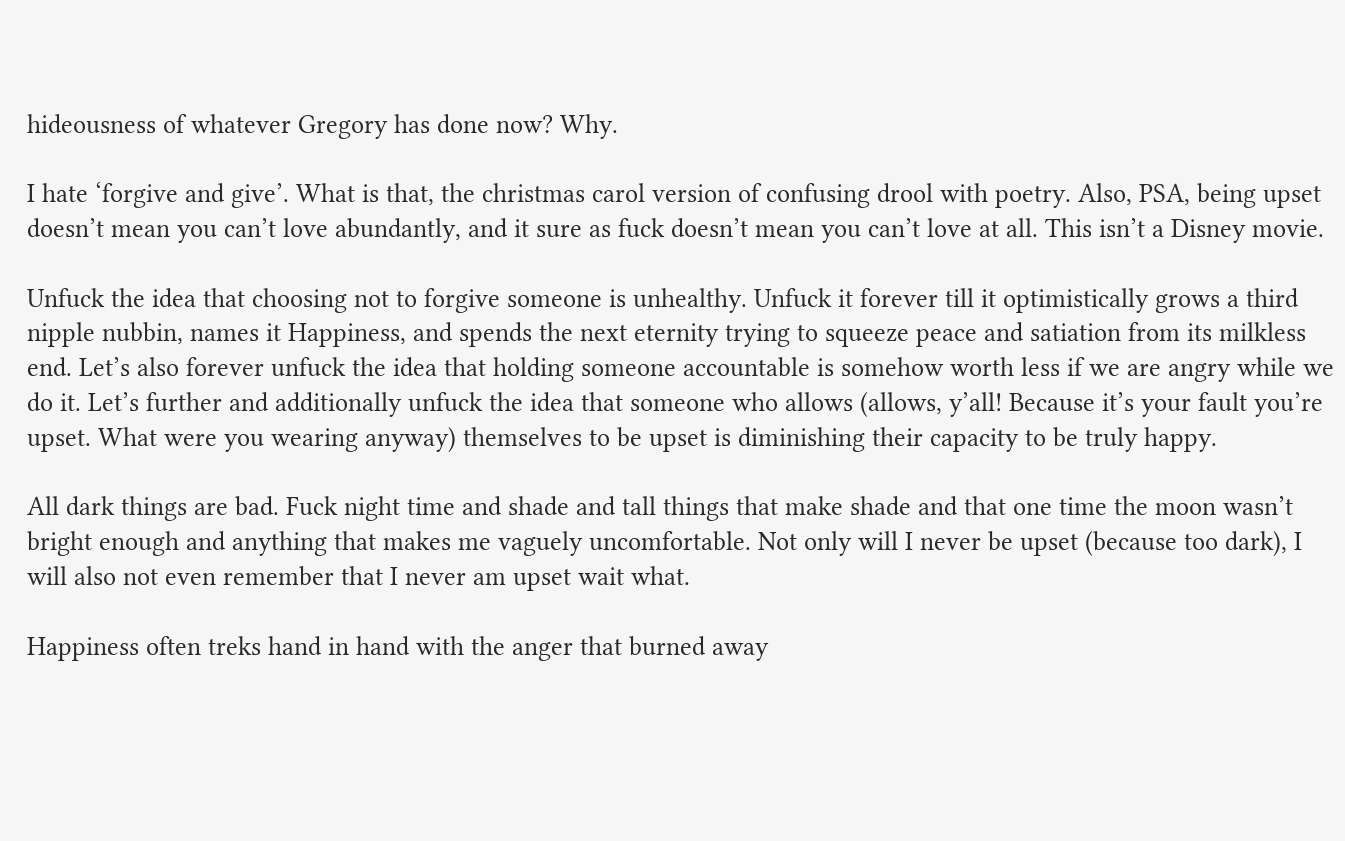hideousness of whatever Gregory has done now? Why.

I hate ‘forgive and give’. What is that, the christmas carol version of confusing drool with poetry. Also, PSA, being upset doesn’t mean you can’t love abundantly, and it sure as fuck doesn’t mean you can’t love at all. This isn’t a Disney movie.

Unfuck the idea that choosing not to forgive someone is unhealthy. Unfuck it forever till it optimistically grows a third nipple nubbin, names it Happiness, and spends the next eternity trying to squeeze peace and satiation from its milkless end. Let’s also forever unfuck the idea that holding someone accountable is somehow worth less if we are angry while we do it. Let’s further and additionally unfuck the idea that someone who allows (allows, y’all! Because it’s your fault you’re upset. What were you wearing anyway) themselves to be upset is diminishing their capacity to be truly happy.

All dark things are bad. Fuck night time and shade and tall things that make shade and that one time the moon wasn’t bright enough and anything that makes me vaguely uncomfortable. Not only will I never be upset (because too dark), I will also not even remember that I never am upset wait what.

Happiness often treks hand in hand with the anger that burned away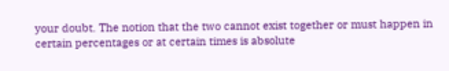your doubt. The notion that the two cannot exist together or must happen in certain percentages or at certain times is absolute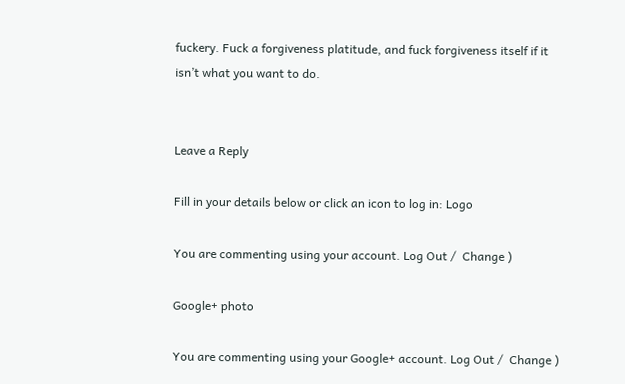fuckery. Fuck a forgiveness platitude, and fuck forgiveness itself if it isn’t what you want to do.


Leave a Reply

Fill in your details below or click an icon to log in: Logo

You are commenting using your account. Log Out /  Change )

Google+ photo

You are commenting using your Google+ account. Log Out /  Change )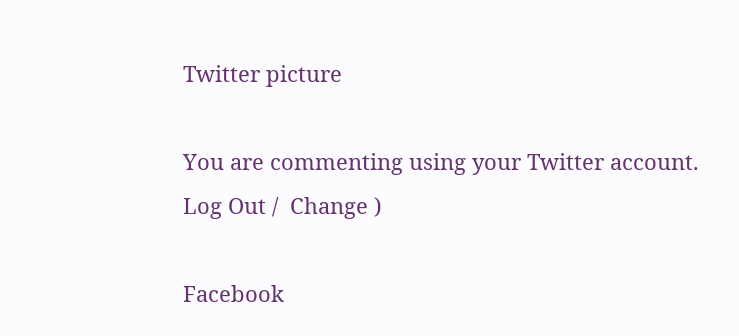Twitter picture

You are commenting using your Twitter account. Log Out /  Change )

Facebook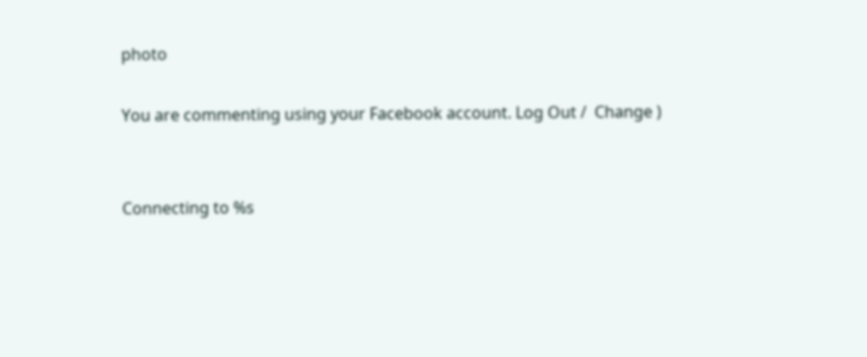photo

You are commenting using your Facebook account. Log Out /  Change )


Connecting to %s